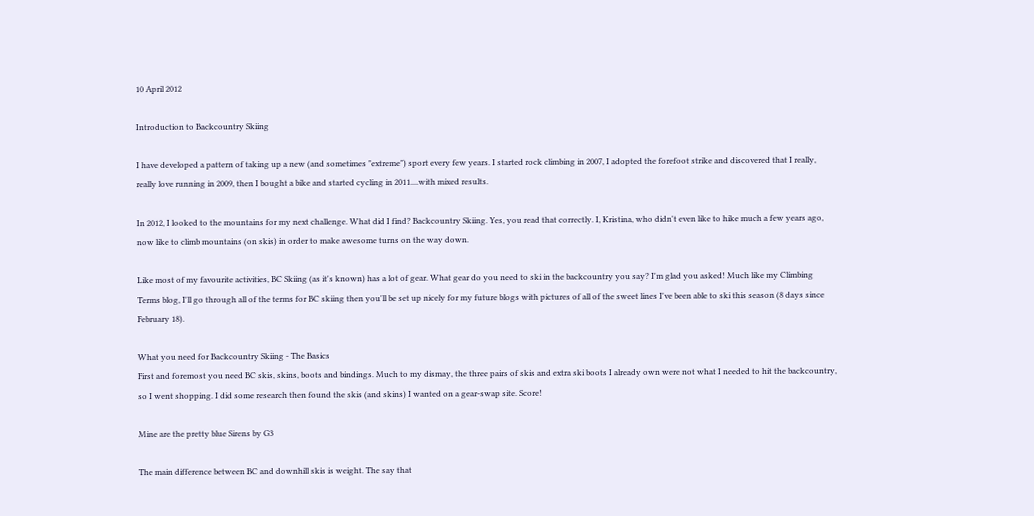10 April 2012

Introduction to Backcountry Skiing

I have developed a pattern of taking up a new (and sometimes "extreme") sport every few years. I started rock climbing in 2007, I adopted the forefoot strike and discovered that I really, really love running in 2009, then I bought a bike and started cycling in 2011....with mixed results.

In 2012, I looked to the mountains for my next challenge. What did I find? Backcountry Skiing. Yes, you read that correctly. I, Kristina, who didn't even like to hike much a few years ago, now like to climb mountains (on skis) in order to make awesome turns on the way down.

Like most of my favourite activities, BC Skiing (as it's known) has a lot of gear. What gear do you need to ski in the backcountry you say? I'm glad you asked! Much like my Climbing Terms blog, I'll go through all of the terms for BC skiing then you'll be set up nicely for my future blogs with pictures of all of the sweet lines I've been able to ski this season (8 days since February 18).

What you need for Backcountry Skiing - The Basics
First and foremost you need BC skis, skins, boots and bindings. Much to my dismay, the three pairs of skis and extra ski boots I already own were not what I needed to hit the backcountry, so I went shopping. I did some research then found the skis (and skins) I wanted on a gear-swap site. Score!

Mine are the pretty blue Sirens by G3

The main difference between BC and downhill skis is weight. The say that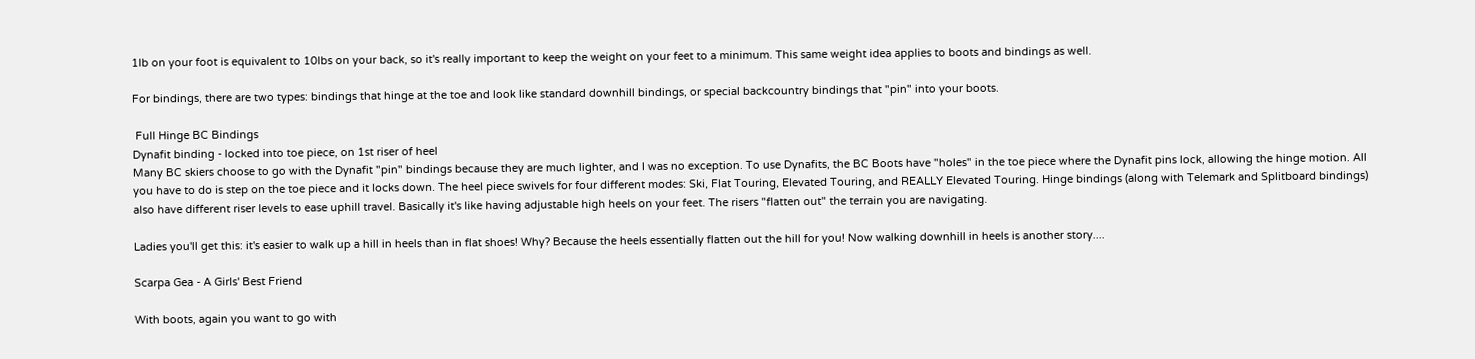1lb on your foot is equivalent to 10lbs on your back, so it's really important to keep the weight on your feet to a minimum. This same weight idea applies to boots and bindings as well.

For bindings, there are two types: bindings that hinge at the toe and look like standard downhill bindings, or special backcountry bindings that "pin" into your boots.

 Full Hinge BC Bindings
Dynafit binding - locked into toe piece, on 1st riser of heel
Many BC skiers choose to go with the Dynafit "pin" bindings because they are much lighter, and I was no exception. To use Dynafits, the BC Boots have "holes" in the toe piece where the Dynafit pins lock, allowing the hinge motion. All you have to do is step on the toe piece and it locks down. The heel piece swivels for four different modes: Ski, Flat Touring, Elevated Touring, and REALLY Elevated Touring. Hinge bindings (along with Telemark and Splitboard bindings) also have different riser levels to ease uphill travel. Basically it's like having adjustable high heels on your feet. The risers "flatten out" the terrain you are navigating.

Ladies you'll get this: it's easier to walk up a hill in heels than in flat shoes! Why? Because the heels essentially flatten out the hill for you! Now walking downhill in heels is another story....

Scarpa Gea - A Girls' Best Friend

With boots, again you want to go with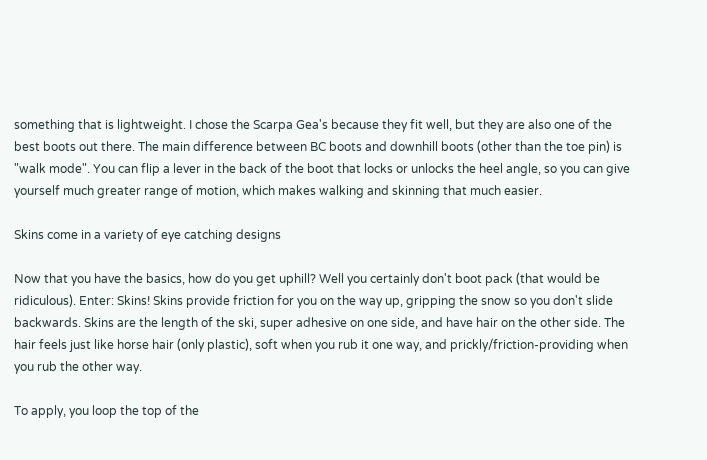something that is lightweight. I chose the Scarpa Gea's because they fit well, but they are also one of the best boots out there. The main difference between BC boots and downhill boots (other than the toe pin) is "walk mode". You can flip a lever in the back of the boot that locks or unlocks the heel angle, so you can give yourself much greater range of motion, which makes walking and skinning that much easier.

Skins come in a variety of eye catching designs

Now that you have the basics, how do you get uphill? Well you certainly don't boot pack (that would be ridiculous). Enter: Skins! Skins provide friction for you on the way up, gripping the snow so you don't slide backwards. Skins are the length of the ski, super adhesive on one side, and have hair on the other side. The hair feels just like horse hair (only plastic), soft when you rub it one way, and prickly/friction-providing when you rub the other way.

To apply, you loop the top of the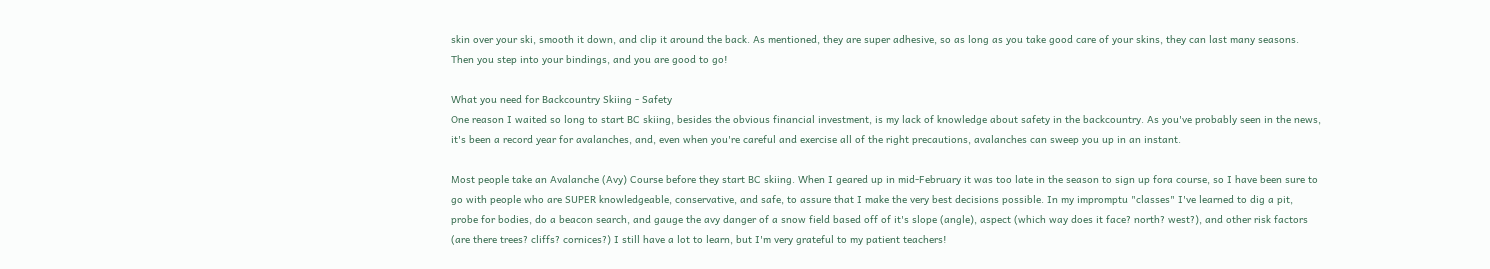skin over your ski, smooth it down, and clip it around the back. As mentioned, they are super adhesive, so as long as you take good care of your skins, they can last many seasons. Then you step into your bindings, and you are good to go!

What you need for Backcountry Skiing - Safety
One reason I waited so long to start BC skiing, besides the obvious financial investment, is my lack of knowledge about safety in the backcountry. As you've probably seen in the news, it's been a record year for avalanches, and, even when you're careful and exercise all of the right precautions, avalanches can sweep you up in an instant.

Most people take an Avalanche (Avy) Course before they start BC skiing. When I geared up in mid-February it was too late in the season to sign up fora course, so I have been sure to go with people who are SUPER knowledgeable, conservative, and safe, to assure that I make the very best decisions possible. In my impromptu "classes" I've learned to dig a pit, probe for bodies, do a beacon search, and gauge the avy danger of a snow field based off of it's slope (angle), aspect (which way does it face? north? west?), and other risk factors (are there trees? cliffs? cornices?) I still have a lot to learn, but I'm very grateful to my patient teachers!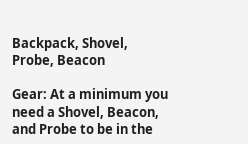Backpack, Shovel, Probe, Beacon

Gear: At a minimum you need a Shovel, Beacon, and Probe to be in the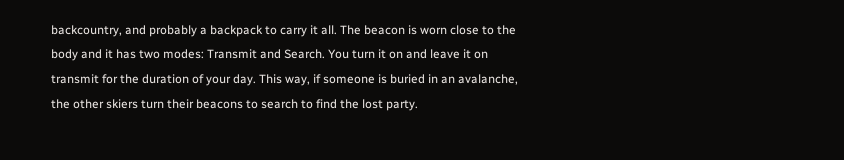backcountry, and probably a backpack to carry it all. The beacon is worn close to the body and it has two modes: Transmit and Search. You turn it on and leave it on transmit for the duration of your day. This way, if someone is buried in an avalanche, the other skiers turn their beacons to search to find the lost party.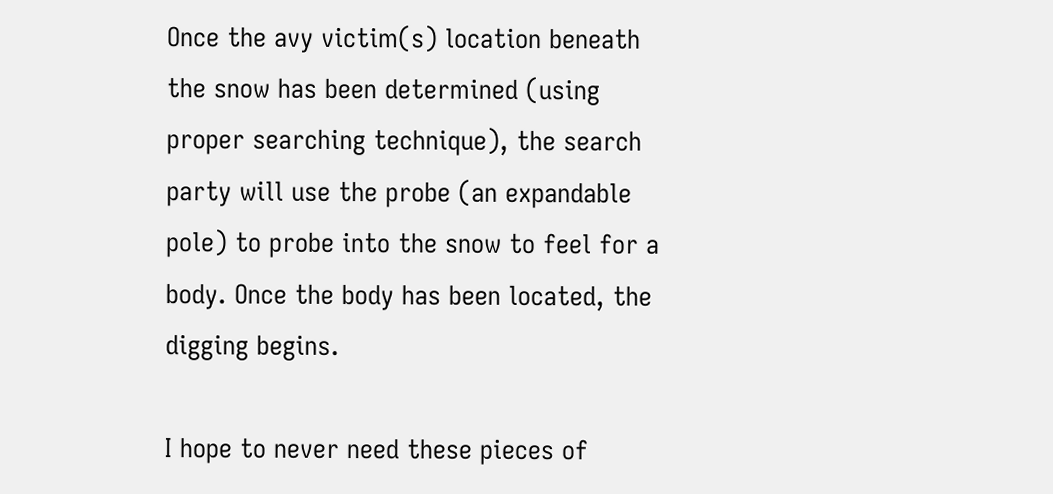Once the avy victim(s) location beneath the snow has been determined (using proper searching technique), the search party will use the probe (an expandable pole) to probe into the snow to feel for a body. Once the body has been located, the digging begins.

I hope to never need these pieces of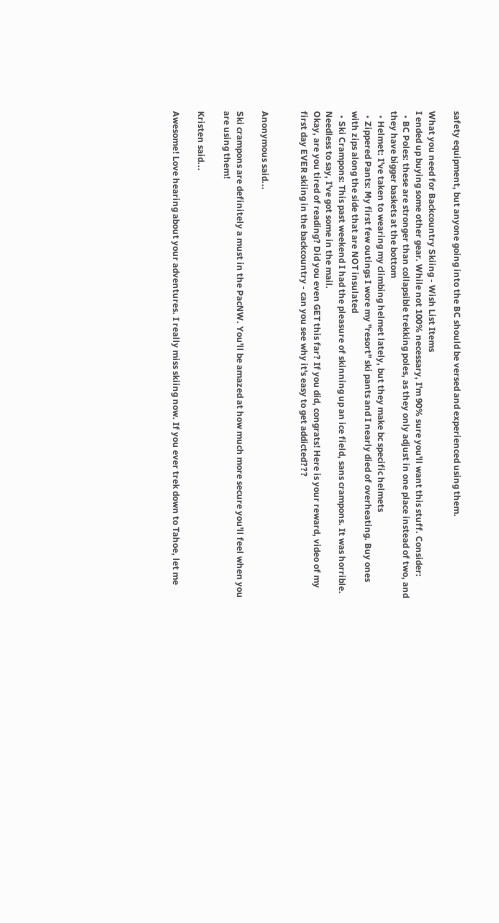safety equipment, but anyone going into the BC should be versed and experienced using them.

What you need for Backcountry Skiing - Wish List Items
I ended up buying some other gear. While not 100% necessary, I'm 90% sure you'll want this stuff. Consider:
  • BC Poles: these are stronger than collapsible trekking poles, as they only adjust in one place instead of two, and they have bigger baskets at the bottom
  • Helmet: I've taken to wearing my climbing helmet lately, but they make bc specific helmets
  • Zippered Pants: My first few outings I wore my "resort" ski pants and I nearly died of overheating. Buy ones with zips along the side that are NOT insulated
  • Ski Crampons: This past weekend I had the pleasure of skinning up an ice field, sans crampons. It was horrible. Needless to say, I've got some in the mail.
Okay, are you tired of reading? Did you even GET this far? If you did, congrats! Here is your reward, video of my first day EVER skiing in the backcountry - can you see why it's easy to get addicted???


Anonymous said...

Ski crampons are definitely a must in the PacNW. You'll be amazed at how much more secure you'll feel when you are using them!

Kristen said...

Awesome! Love hearing about your adventures. I really miss skiing now. If you ever trek down to Tahoe, let me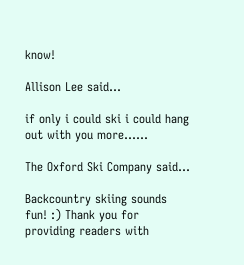know!

Allison Lee said...

if only i could ski i could hang out with you more......

The Oxford Ski Company said...

Backcountry skiing sounds fun! :) Thank you for providing readers with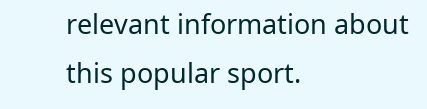relevant information about this popular sport.